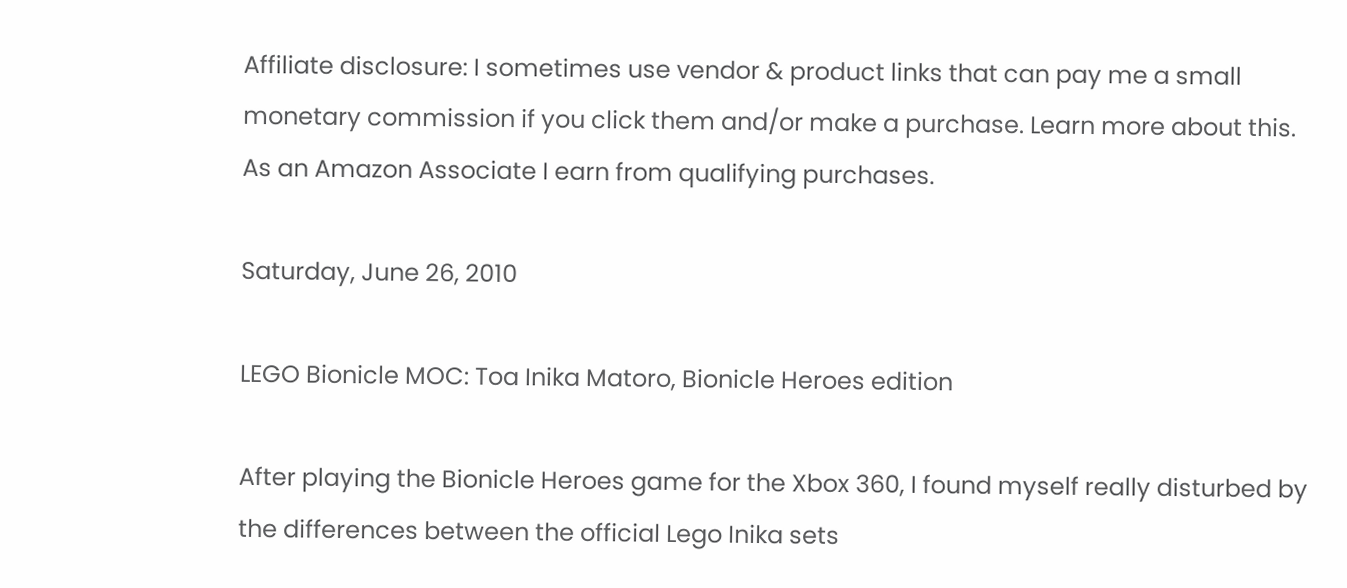Affiliate disclosure: I sometimes use vendor & product links that can pay me a small monetary commission if you click them and/or make a purchase. Learn more about this. As an Amazon Associate I earn from qualifying purchases.

Saturday, June 26, 2010

LEGO Bionicle MOC: Toa Inika Matoro, Bionicle Heroes edition

After playing the Bionicle Heroes game for the Xbox 360, I found myself really disturbed by the differences between the official Lego Inika sets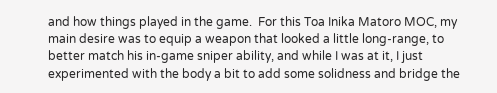and how things played in the game.  For this Toa Inika Matoro MOC, my main desire was to equip a weapon that looked a little long-range, to better match his in-game sniper ability, and while I was at it, I just experimented with the body a bit to add some solidness and bridge the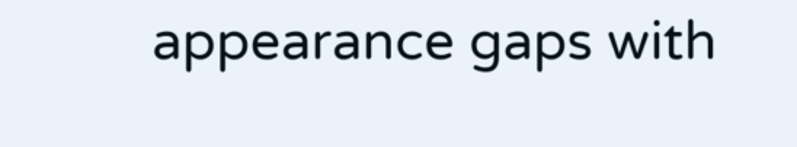appearance gaps with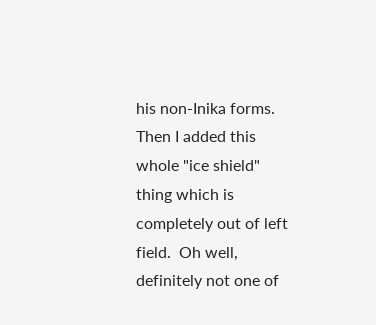his non-Inika forms.  Then I added this whole "ice shield" thing which is completely out of left field.  Oh well, definitely not one of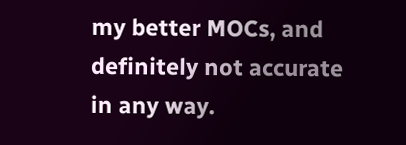my better MOCs, and definitely not accurate in any way.